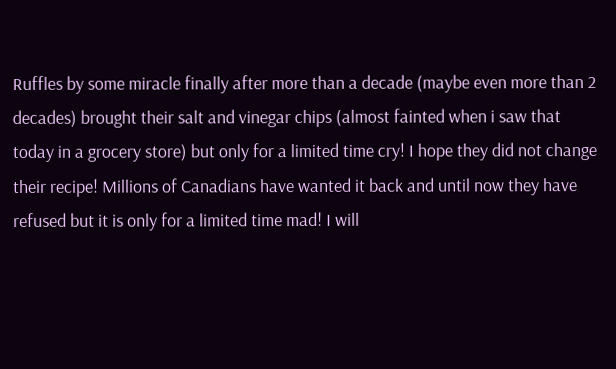Ruffles by some miracle finally after more than a decade (maybe even more than 2 decades) brought their salt and vinegar chips (almost fainted when i saw that today in a grocery store) but only for a limited time cry! I hope they did not change their recipe! Millions of Canadians have wanted it back and until now they have refused but it is only for a limited time mad! I will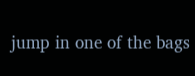jump in one of the bags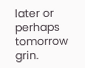later or perhaps tomorrow grin.